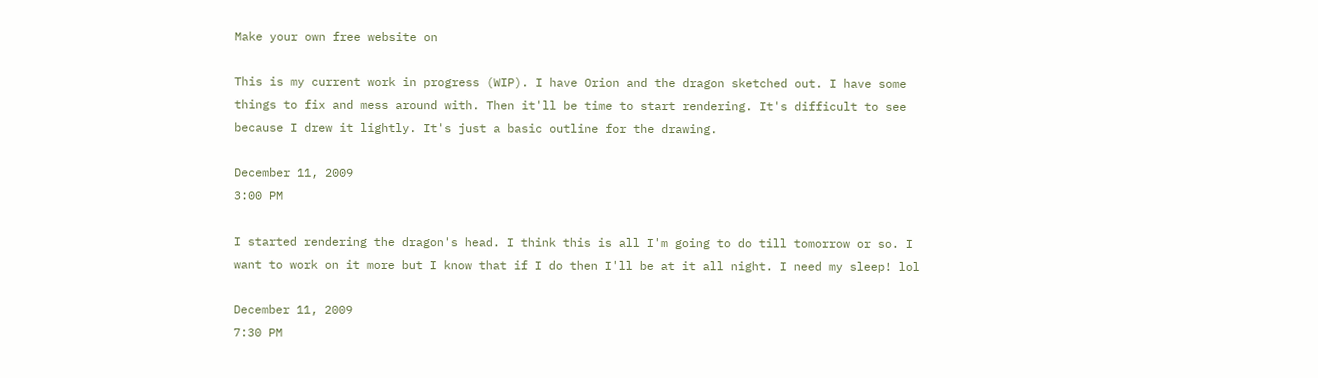Make your own free website on

This is my current work in progress (WIP). I have Orion and the dragon sketched out. I have some things to fix and mess around with. Then it'll be time to start rendering. It's difficult to see because I drew it lightly. It's just a basic outline for the drawing.

December 11, 2009
3:00 PM

I started rendering the dragon's head. I think this is all I'm going to do till tomorrow or so. I want to work on it more but I know that if I do then I'll be at it all night. I need my sleep! lol

December 11, 2009
7:30 PM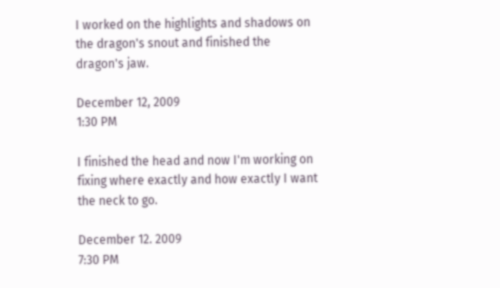I worked on the highlights and shadows on the dragon's snout and finished the dragon's jaw.

December 12, 2009
1:30 PM

I finished the head and now I'm working on fixing where exactly and how exactly I want the neck to go.

December 12. 2009
7:30 PM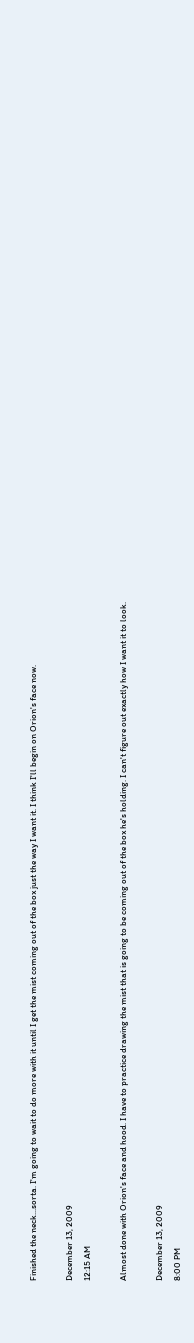Finished the neck...sorta. I'm going to wait to do more with it until I get the mist coming out of the box just the way I want it. I think I'll begin on Orion's face now.

December 13, 2009
12:15 AM

Almost done with Orion's face and hood. I have to practice drawing the mist that is going to be coming out of the box he's holding. I can't figure out exactly how I want it to look.

December 13, 2009
8:00 PM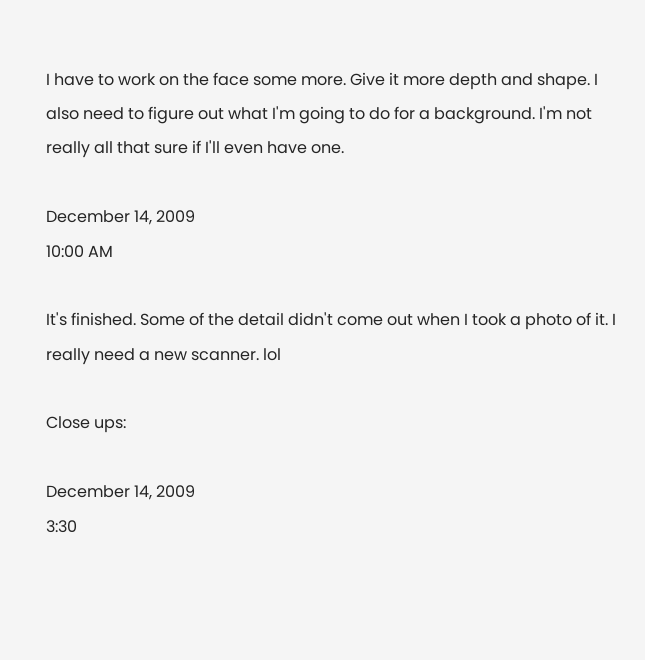I have to work on the face some more. Give it more depth and shape. I also need to figure out what I'm going to do for a background. I'm not really all that sure if I'll even have one.

December 14, 2009
10:00 AM

It's finished. Some of the detail didn't come out when I took a photo of it. I really need a new scanner. lol

Close ups:

December 14, 2009
3:30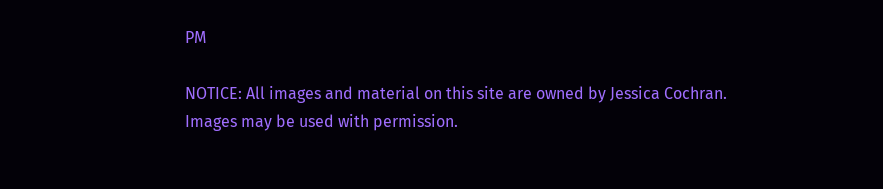PM

NOTICE: All images and material on this site are owned by Jessica Cochran. Images may be used with permission.